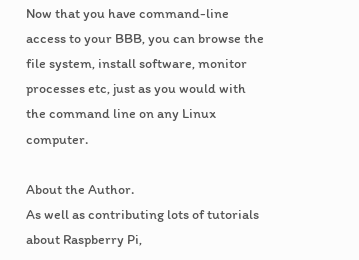Now that you have command-line access to your BBB, you can browse the file system, install software, monitor processes etc, just as you would with the command line on any Linux computer.

About the Author.
As well as contributing lots of tutorials about Raspberry Pi,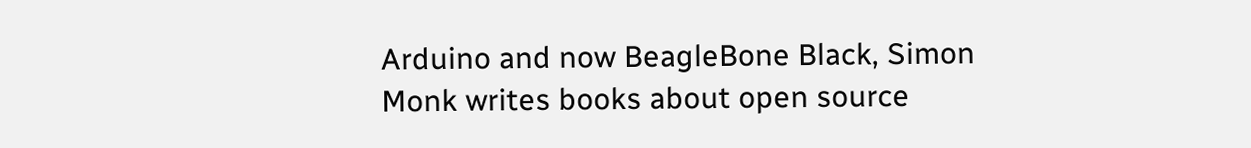Arduino and now BeagleBone Black, Simon Monk writes books about open source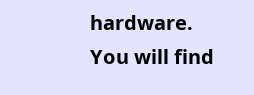hardware. You will find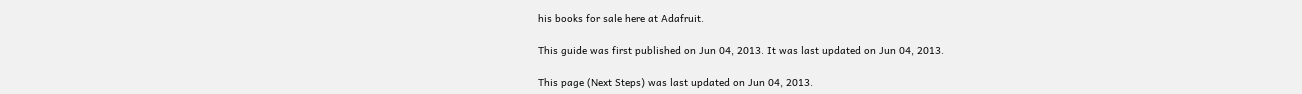his books for sale here at Adafruit.

This guide was first published on Jun 04, 2013. It was last updated on Jun 04, 2013.

This page (Next Steps) was last updated on Jun 04, 2013.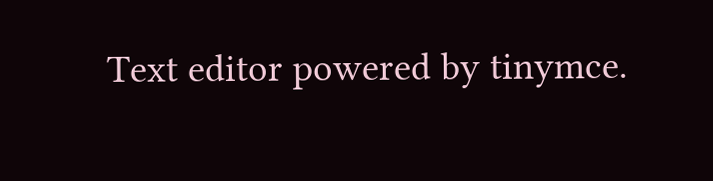Text editor powered by tinymce.